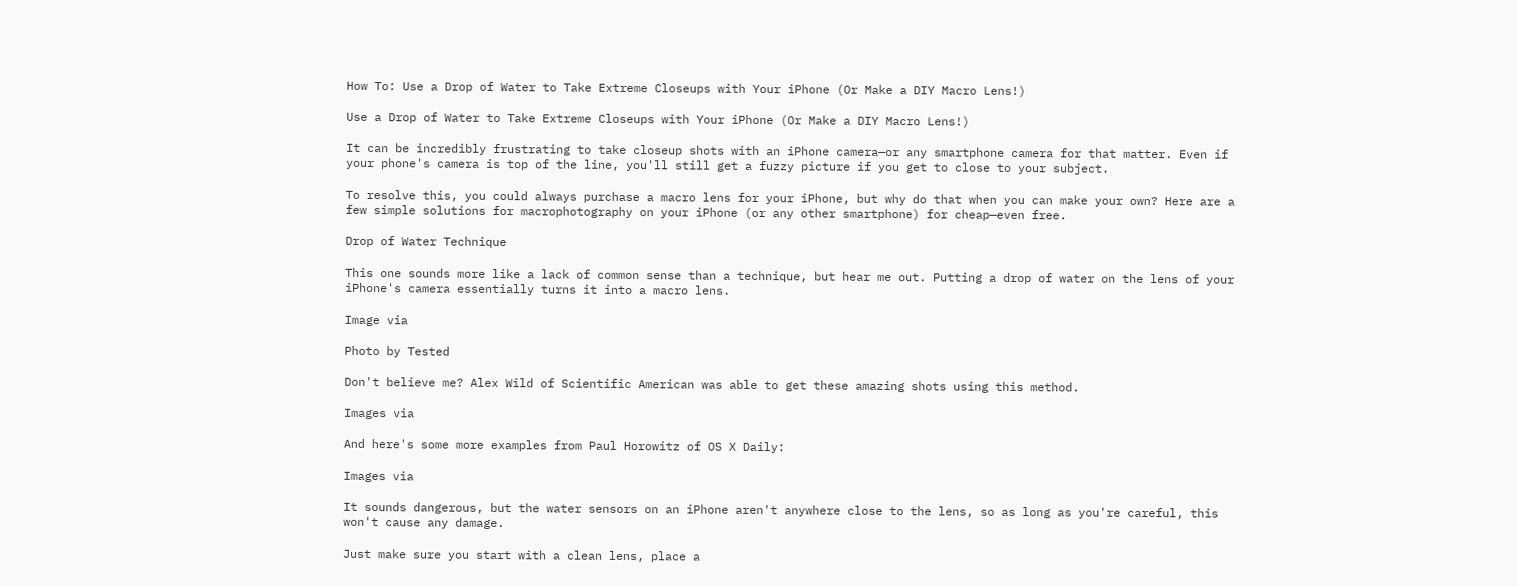How To: Use a Drop of Water to Take Extreme Closeups with Your iPhone (Or Make a DIY Macro Lens!)

Use a Drop of Water to Take Extreme Closeups with Your iPhone (Or Make a DIY Macro Lens!)

It can be incredibly frustrating to take closeup shots with an iPhone camera—or any smartphone camera for that matter. Even if your phone's camera is top of the line, you'll still get a fuzzy picture if you get to close to your subject.

To resolve this, you could always purchase a macro lens for your iPhone, but why do that when you can make your own? Here are a few simple solutions for macrophotography on your iPhone (or any other smartphone) for cheap—even free.

Drop of Water Technique

This one sounds more like a lack of common sense than a technique, but hear me out. Putting a drop of water on the lens of your iPhone's camera essentially turns it into a macro lens.

Image via

Photo by Tested

Don't believe me? Alex Wild of Scientific American was able to get these amazing shots using this method.

Images via

And here's some more examples from Paul Horowitz of OS X Daily:

Images via

It sounds dangerous, but the water sensors on an iPhone aren't anywhere close to the lens, so as long as you're careful, this won't cause any damage.

Just make sure you start with a clean lens, place a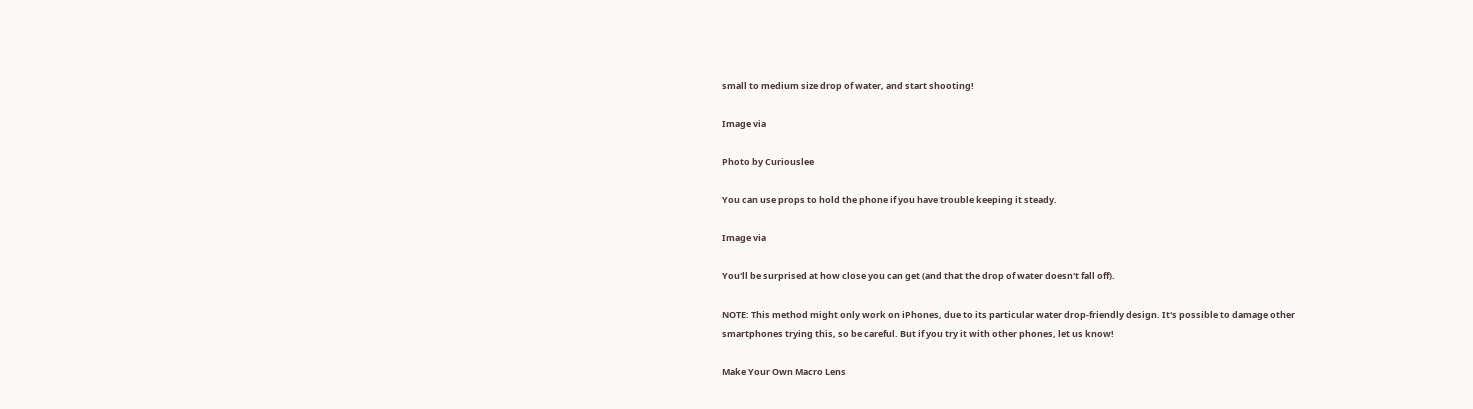small to medium size drop of water, and start shooting!

Image via

Photo by Curiouslee

You can use props to hold the phone if you have trouble keeping it steady.

Image via

You'll be surprised at how close you can get (and that the drop of water doesn't fall off).

NOTE: This method might only work on iPhones, due to its particular water drop-friendly design. It's possible to damage other smartphones trying this, so be careful. But if you try it with other phones, let us know!

Make Your Own Macro Lens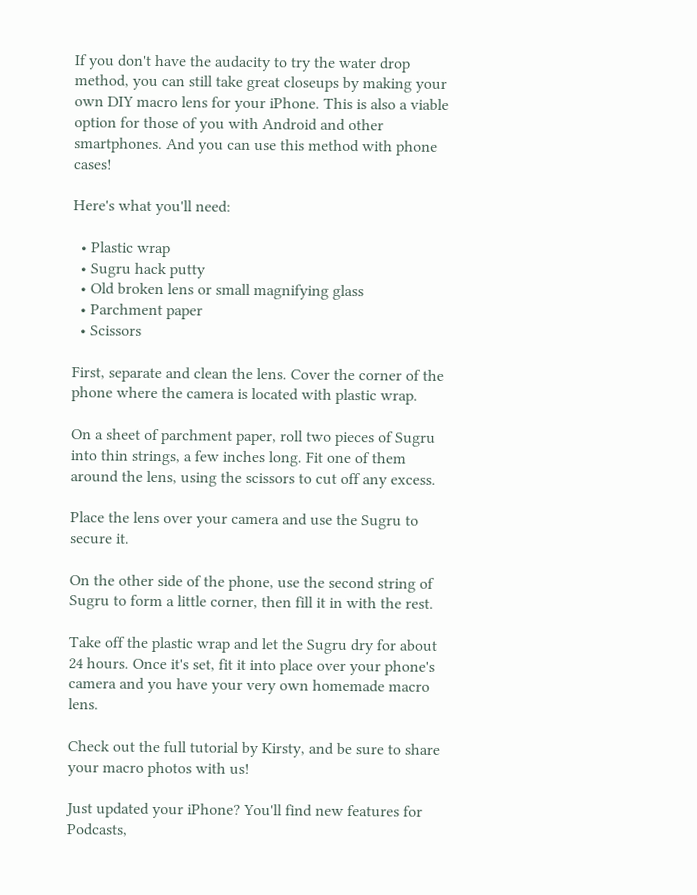If you don't have the audacity to try the water drop method, you can still take great closeups by making your own DIY macro lens for your iPhone. This is also a viable option for those of you with Android and other smartphones. And you can use this method with phone cases!

Here's what you'll need:

  • Plastic wrap
  • Sugru hack putty
  • Old broken lens or small magnifying glass
  • Parchment paper
  • Scissors

First, separate and clean the lens. Cover the corner of the phone where the camera is located with plastic wrap.

On a sheet of parchment paper, roll two pieces of Sugru into thin strings, a few inches long. Fit one of them around the lens, using the scissors to cut off any excess.

Place the lens over your camera and use the Sugru to secure it.

On the other side of the phone, use the second string of Sugru to form a little corner, then fill it in with the rest.

Take off the plastic wrap and let the Sugru dry for about 24 hours. Once it's set, fit it into place over your phone's camera and you have your very own homemade macro lens.

Check out the full tutorial by Kirsty, and be sure to share your macro photos with us!

Just updated your iPhone? You'll find new features for Podcasts,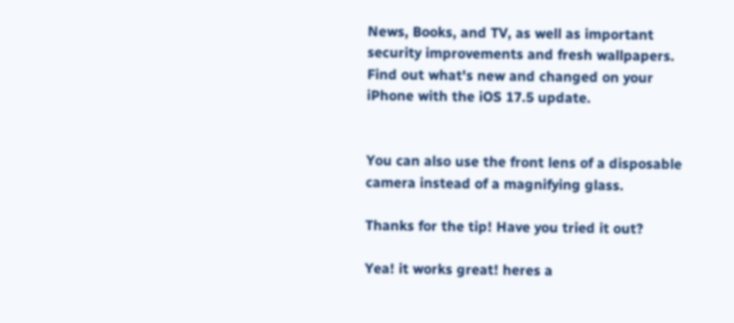News, Books, and TV, as well as important security improvements and fresh wallpapers. Find out what's new and changed on your iPhone with the iOS 17.5 update.


You can also use the front lens of a disposable camera instead of a magnifying glass.

Thanks for the tip! Have you tried it out?

Yea! it works great! heres a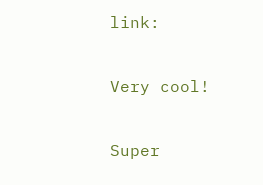link:

Very cool!

Super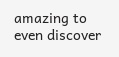amazing to even discover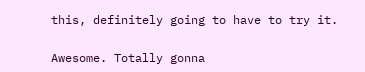this, definitely going to have to try it.

Awesome. Totally gonna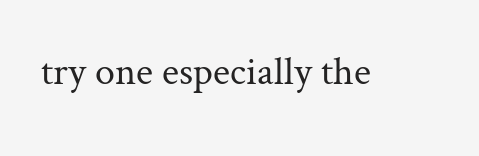try one especially the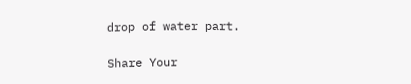drop of water part.

Share Your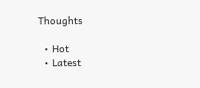Thoughts

  • Hot
  • Latest